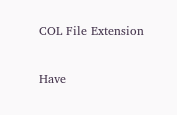COL File Extension

Have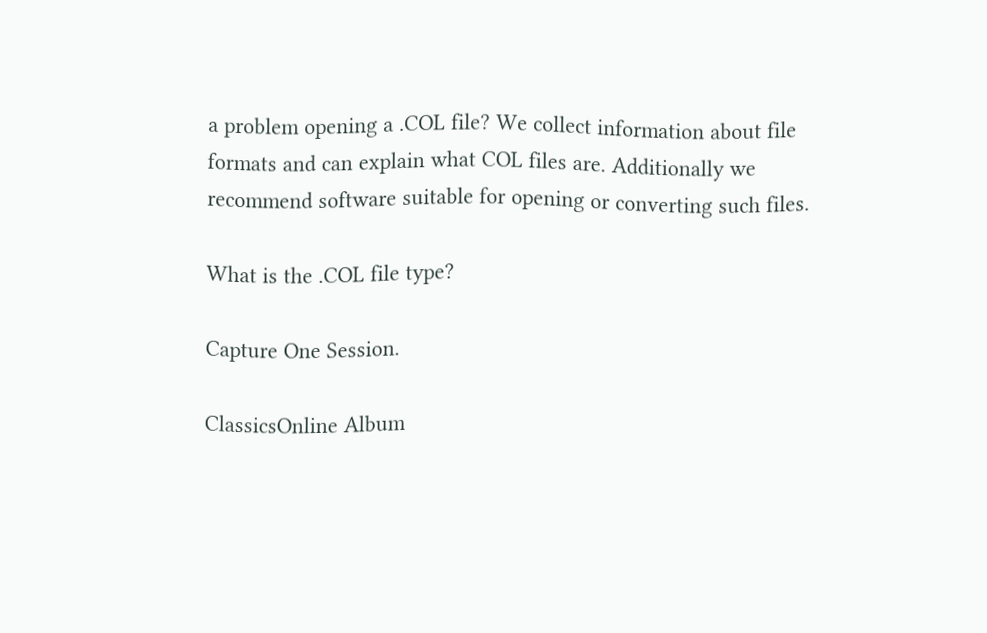a problem opening a .COL file? We collect information about file formats and can explain what COL files are. Additionally we recommend software suitable for opening or converting such files.

What is the .COL file type?

Capture One Session.

ClassicsOnline Album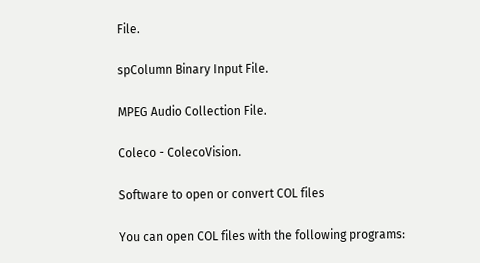File.

spColumn Binary Input File.

MPEG Audio Collection File.

Coleco - ColecoVision.

Software to open or convert COL files

You can open COL files with the following programs: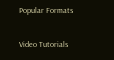Popular Formats

Video Tutorials